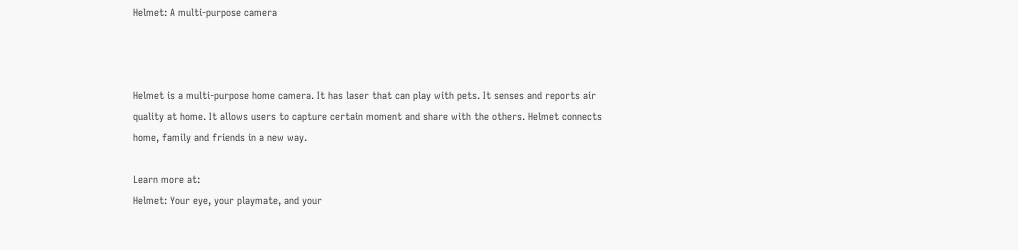Helmet: A multi-purpose camera



Helmet is a multi-purpose home camera. It has laser that can play with pets. It senses and reports air quality at home. It allows users to capture certain moment and share with the others. Helmet connects home, family and friends in a new way.

Learn more at:
Helmet: Your eye, your playmate, and your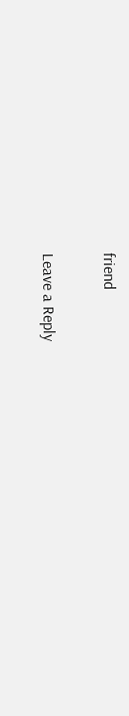friend

Leave a Reply